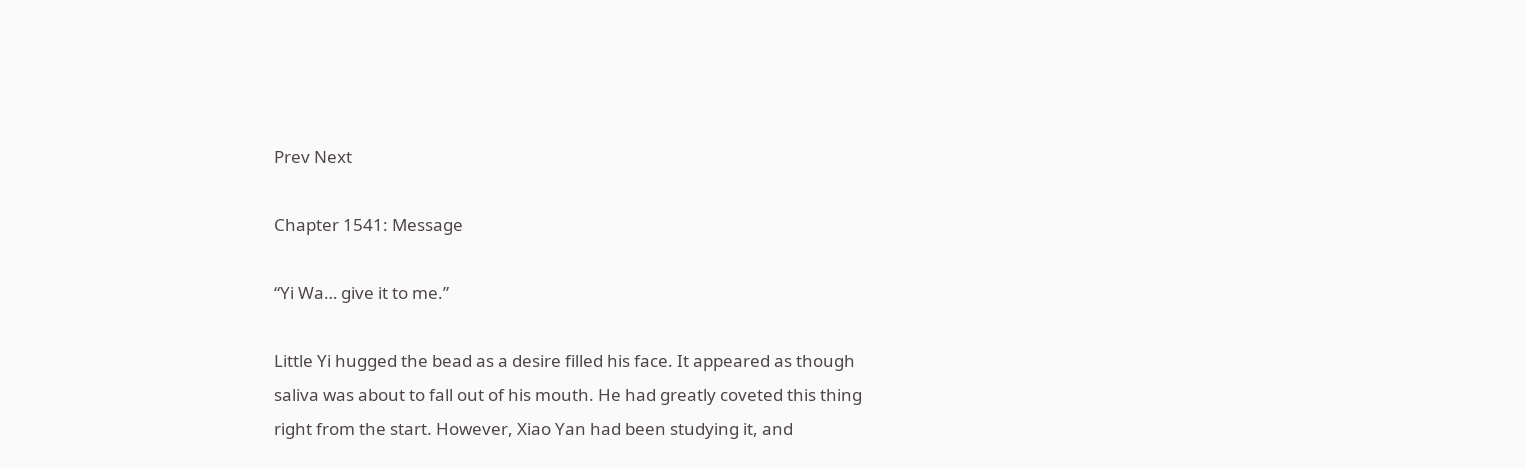Prev Next

Chapter 1541: Message

“Yi Wa… give it to me.”

Little Yi hugged the bead as a desire filled his face. It appeared as though saliva was about to fall out of his mouth. He had greatly coveted this thing right from the start. However, Xiao Yan had been studying it, and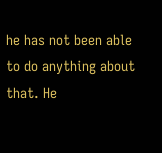he has not been able to do anything about that. He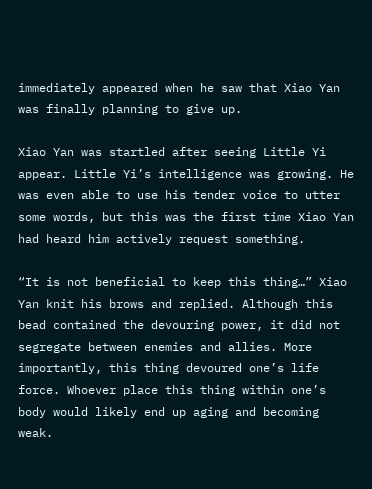immediately appeared when he saw that Xiao Yan was finally planning to give up.

Xiao Yan was startled after seeing Little Yi appear. Little Yi’s intelligence was growing. He was even able to use his tender voice to utter some words, but this was the first time Xiao Yan had heard him actively request something.

“It is not beneficial to keep this thing…” Xiao Yan knit his brows and replied. Although this bead contained the devouring power, it did not segregate between enemies and allies. More importantly, this thing devoured one’s life force. Whoever place this thing within one’s body would likely end up aging and becoming weak.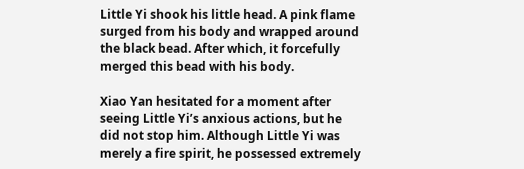Little Yi shook his little head. A pink flame surged from his body and wrapped around the black bead. After which, it forcefully merged this bead with his body.

Xiao Yan hesitated for a moment after seeing Little Yi’s anxious actions, but he did not stop him. Although Little Yi was merely a fire spirit, he possessed extremely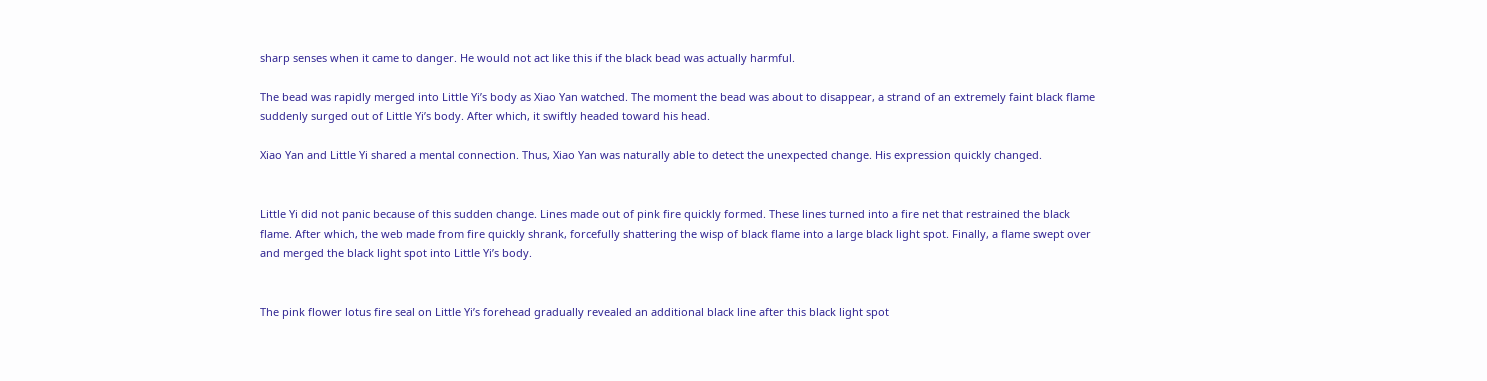sharp senses when it came to danger. He would not act like this if the black bead was actually harmful.

The bead was rapidly merged into Little Yi’s body as Xiao Yan watched. The moment the bead was about to disappear, a strand of an extremely faint black flame suddenly surged out of Little Yi’s body. After which, it swiftly headed toward his head.

Xiao Yan and Little Yi shared a mental connection. Thus, Xiao Yan was naturally able to detect the unexpected change. His expression quickly changed.


Little Yi did not panic because of this sudden change. Lines made out of pink fire quickly formed. These lines turned into a fire net that restrained the black flame. After which, the web made from fire quickly shrank, forcefully shattering the wisp of black flame into a large black light spot. Finally, a flame swept over and merged the black light spot into Little Yi’s body.


The pink flower lotus fire seal on Little Yi’s forehead gradually revealed an additional black line after this black light spot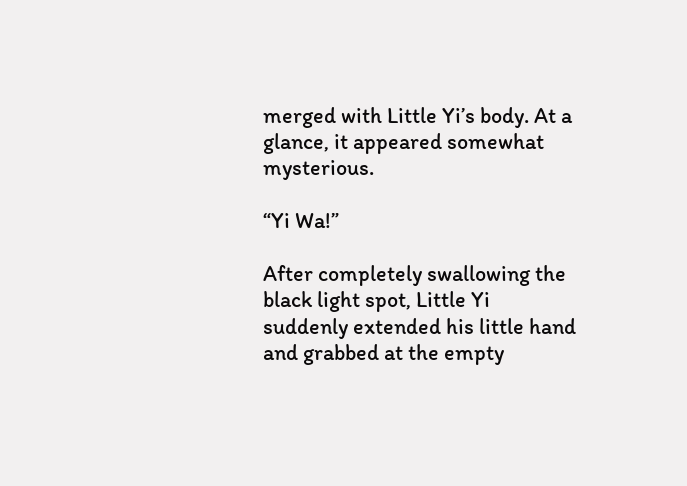merged with Little Yi’s body. At a glance, it appeared somewhat mysterious.

“Yi Wa!”

After completely swallowing the black light spot, Little Yi suddenly extended his little hand and grabbed at the empty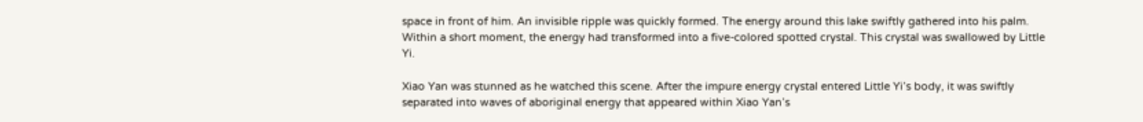space in front of him. An invisible ripple was quickly formed. The energy around this lake swiftly gathered into his palm. Within a short moment, the energy had transformed into a five-colored spotted crystal. This crystal was swallowed by Little Yi.

Xiao Yan was stunned as he watched this scene. After the impure energy crystal entered Little Yi’s body, it was swiftly separated into waves of aboriginal energy that appeared within Xiao Yan’s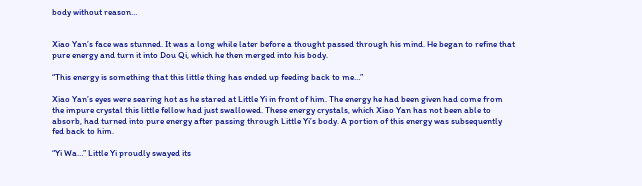body without reason…


Xiao Yan’s face was stunned. It was a long while later before a thought passed through his mind. He began to refine that pure energy and turn it into Dou Qi, which he then merged into his body.

“This energy is something that this little thing has ended up feeding back to me…”

Xiao Yan’s eyes were searing hot as he stared at Little Yi in front of him. The energy he had been given had come from the impure crystal this little fellow had just swallowed. These energy crystals, which Xiao Yan has not been able to absorb, had turned into pure energy after passing through Little Yi’s body. A portion of this energy was subsequently fed back to him.

“Yi Wa…” Little Yi proudly swayed its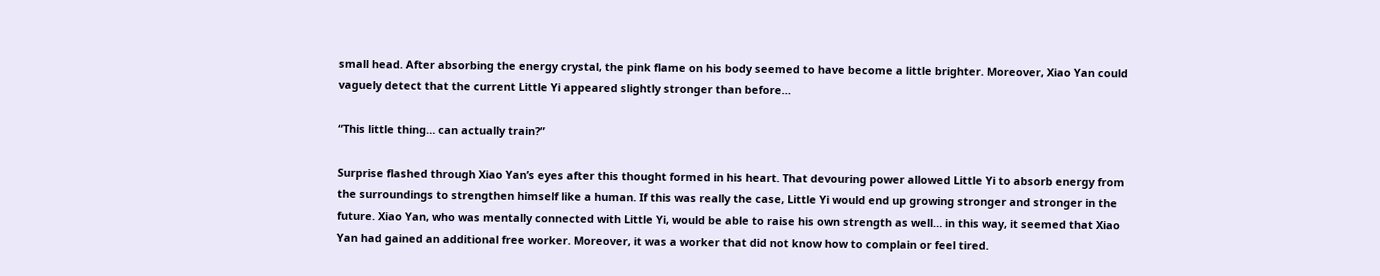small head. After absorbing the energy crystal, the pink flame on his body seemed to have become a little brighter. Moreover, Xiao Yan could vaguely detect that the current Little Yi appeared slightly stronger than before…

“This little thing… can actually train?”

Surprise flashed through Xiao Yan’s eyes after this thought formed in his heart. That devouring power allowed Little Yi to absorb energy from the surroundings to strengthen himself like a human. If this was really the case, Little Yi would end up growing stronger and stronger in the future. Xiao Yan, who was mentally connected with Little Yi, would be able to raise his own strength as well… in this way, it seemed that Xiao Yan had gained an additional free worker. Moreover, it was a worker that did not know how to complain or feel tired.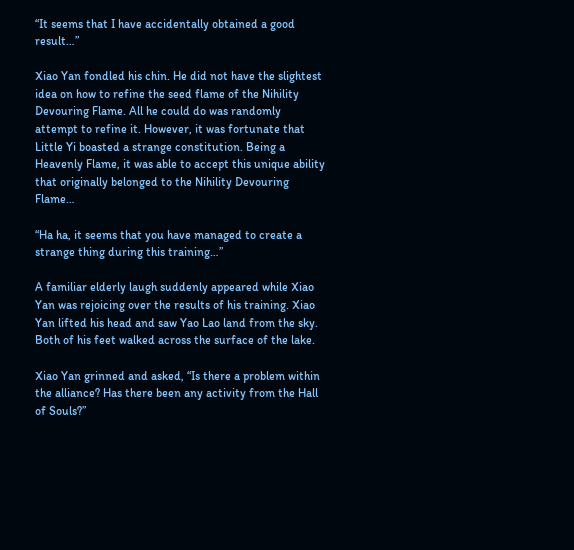“It seems that I have accidentally obtained a good result…”

Xiao Yan fondled his chin. He did not have the slightest idea on how to refine the seed flame of the Nihility Devouring Flame. All he could do was randomly attempt to refine it. However, it was fortunate that Little Yi boasted a strange constitution. Being a Heavenly Flame, it was able to accept this unique ability that originally belonged to the Nihility Devouring Flame…

“Ha ha, it seems that you have managed to create a strange thing during this training…”

A familiar elderly laugh suddenly appeared while Xiao Yan was rejoicing over the results of his training. Xiao Yan lifted his head and saw Yao Lao land from the sky. Both of his feet walked across the surface of the lake.

Xiao Yan grinned and asked, “Is there a problem within the alliance? Has there been any activity from the Hall of Souls?”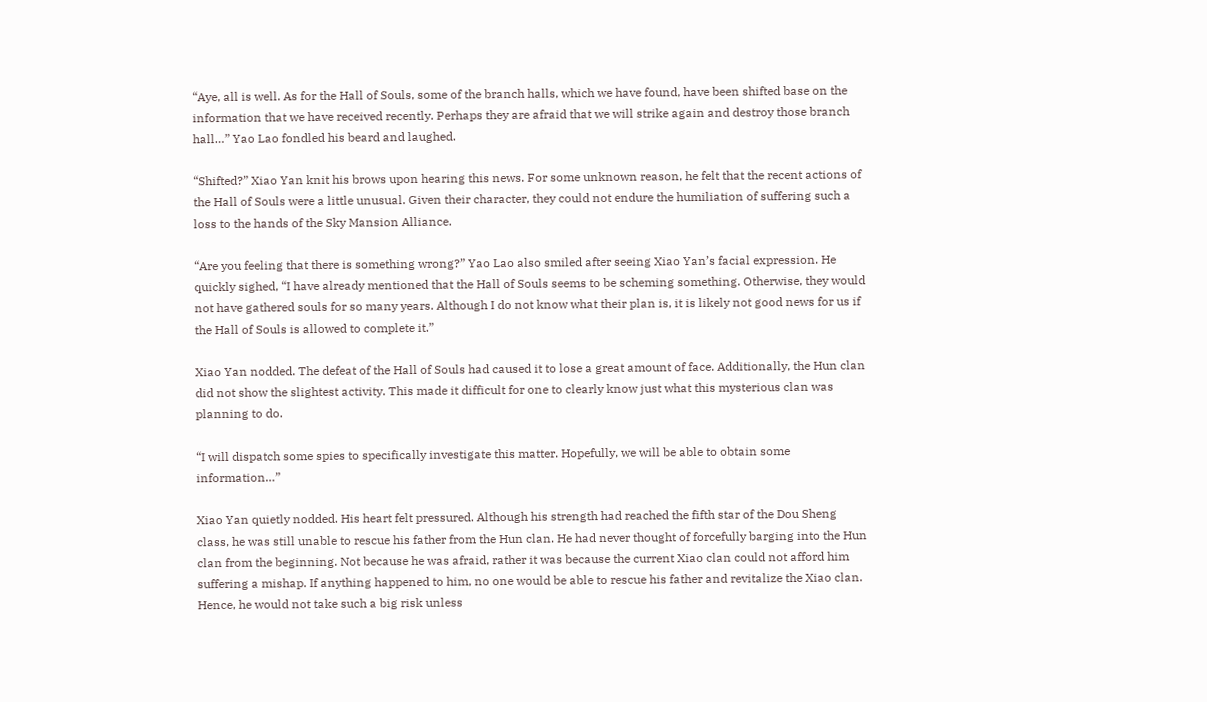“Aye, all is well. As for the Hall of Souls, some of the branch halls, which we have found, have been shifted base on the information that we have received recently. Perhaps they are afraid that we will strike again and destroy those branch hall…” Yao Lao fondled his beard and laughed.

“Shifted?” Xiao Yan knit his brows upon hearing this news. For some unknown reason, he felt that the recent actions of the Hall of Souls were a little unusual. Given their character, they could not endure the humiliation of suffering such a loss to the hands of the Sky Mansion Alliance.

“Are you feeling that there is something wrong?” Yao Lao also smiled after seeing Xiao Yan’s facial expression. He quickly sighed, “I have already mentioned that the Hall of Souls seems to be scheming something. Otherwise, they would not have gathered souls for so many years. Although I do not know what their plan is, it is likely not good news for us if the Hall of Souls is allowed to complete it.”

Xiao Yan nodded. The defeat of the Hall of Souls had caused it to lose a great amount of face. Additionally, the Hun clan did not show the slightest activity. This made it difficult for one to clearly know just what this mysterious clan was planning to do.

“I will dispatch some spies to specifically investigate this matter. Hopefully, we will be able to obtain some information…”

Xiao Yan quietly nodded. His heart felt pressured. Although his strength had reached the fifth star of the Dou Sheng class, he was still unable to rescue his father from the Hun clan. He had never thought of forcefully barging into the Hun clan from the beginning. Not because he was afraid, rather it was because the current Xiao clan could not afford him suffering a mishap. If anything happened to him, no one would be able to rescue his father and revitalize the Xiao clan. Hence, he would not take such a big risk unless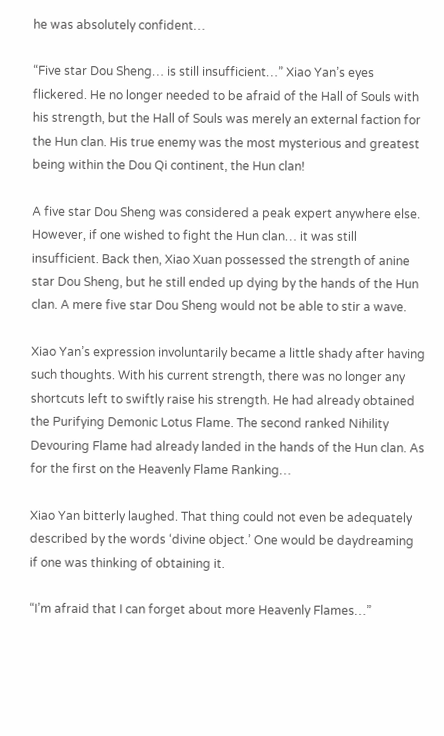he was absolutely confident…

“Five star Dou Sheng… is still insufficient…” Xiao Yan’s eyes flickered. He no longer needed to be afraid of the Hall of Souls with his strength, but the Hall of Souls was merely an external faction for the Hun clan. His true enemy was the most mysterious and greatest being within the Dou Qi continent, the Hun clan!

A five star Dou Sheng was considered a peak expert anywhere else. However, if one wished to fight the Hun clan… it was still insufficient. Back then, Xiao Xuan possessed the strength of anine star Dou Sheng, but he still ended up dying by the hands of the Hun clan. A mere five star Dou Sheng would not be able to stir a wave.

Xiao Yan’s expression involuntarily became a little shady after having such thoughts. With his current strength, there was no longer any shortcuts left to swiftly raise his strength. He had already obtained the Purifying Demonic Lotus Flame. The second ranked Nihility Devouring Flame had already landed in the hands of the Hun clan. As for the first on the Heavenly Flame Ranking…

Xiao Yan bitterly laughed. That thing could not even be adequately described by the words ‘divine object.’ One would be daydreaming if one was thinking of obtaining it.

“I’m afraid that I can forget about more Heavenly Flames…”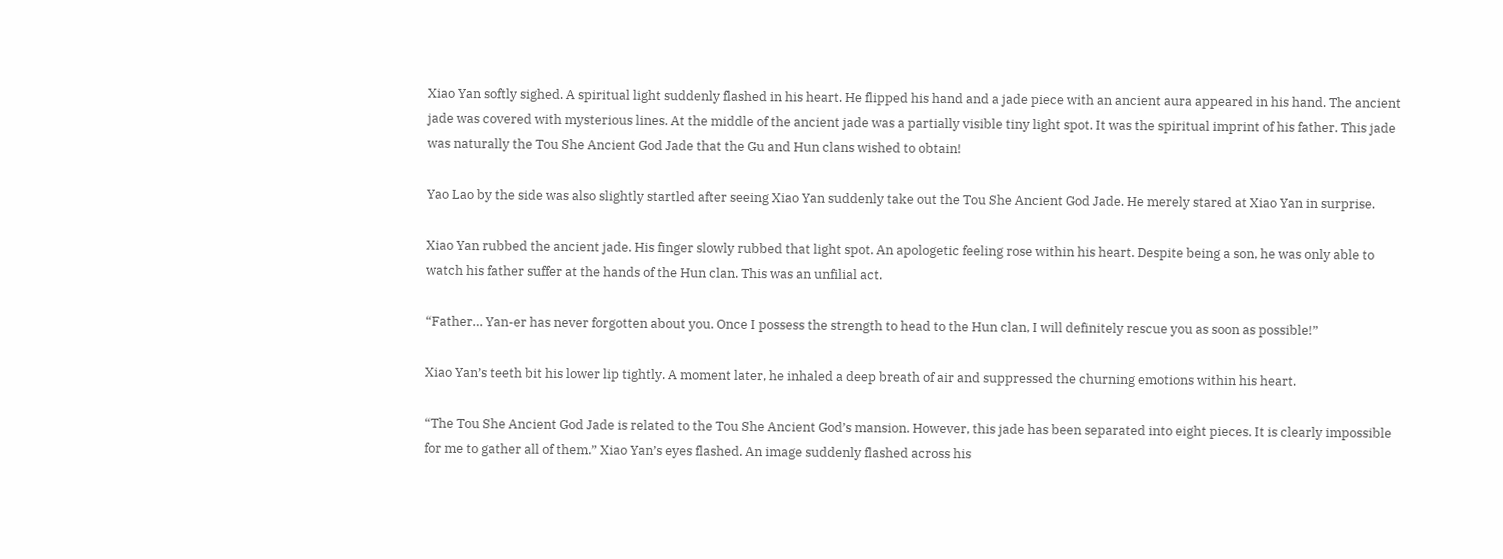Xiao Yan softly sighed. A spiritual light suddenly flashed in his heart. He flipped his hand and a jade piece with an ancient aura appeared in his hand. The ancient jade was covered with mysterious lines. At the middle of the ancient jade was a partially visible tiny light spot. It was the spiritual imprint of his father. This jade was naturally the Tou She Ancient God Jade that the Gu and Hun clans wished to obtain!

Yao Lao by the side was also slightly startled after seeing Xiao Yan suddenly take out the Tou She Ancient God Jade. He merely stared at Xiao Yan in surprise.

Xiao Yan rubbed the ancient jade. His finger slowly rubbed that light spot. An apologetic feeling rose within his heart. Despite being a son, he was only able to watch his father suffer at the hands of the Hun clan. This was an unfilial act.

“Father… Yan-er has never forgotten about you. Once I possess the strength to head to the Hun clan, I will definitely rescue you as soon as possible!”

Xiao Yan’s teeth bit his lower lip tightly. A moment later, he inhaled a deep breath of air and suppressed the churning emotions within his heart.

“The Tou She Ancient God Jade is related to the Tou She Ancient God’s mansion. However, this jade has been separated into eight pieces. It is clearly impossible for me to gather all of them.” Xiao Yan’s eyes flashed. An image suddenly flashed across his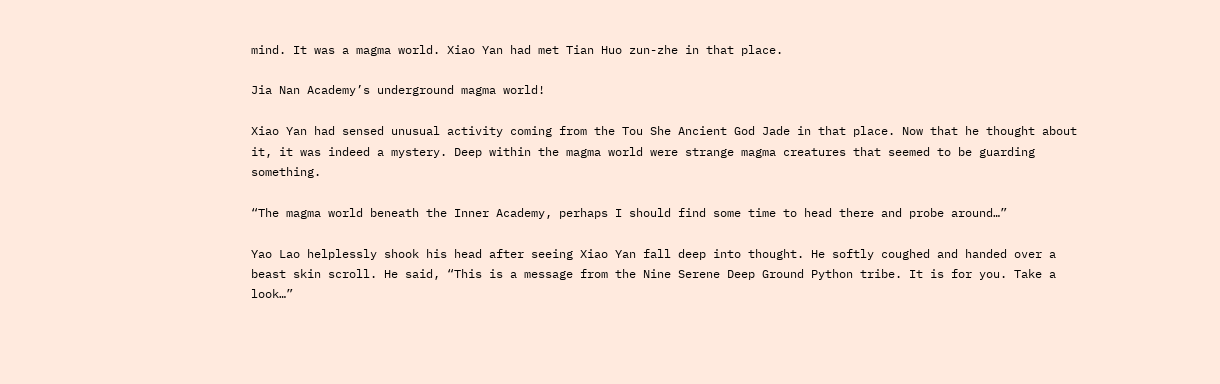mind. It was a magma world. Xiao Yan had met Tian Huo zun-zhe in that place.

Jia Nan Academy’s underground magma world!

Xiao Yan had sensed unusual activity coming from the Tou She Ancient God Jade in that place. Now that he thought about it, it was indeed a mystery. Deep within the magma world were strange magma creatures that seemed to be guarding something.

“The magma world beneath the Inner Academy, perhaps I should find some time to head there and probe around…”

Yao Lao helplessly shook his head after seeing Xiao Yan fall deep into thought. He softly coughed and handed over a beast skin scroll. He said, “This is a message from the Nine Serene Deep Ground Python tribe. It is for you. Take a look…”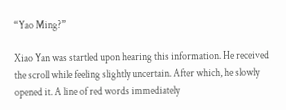“Yao Ming?”

Xiao Yan was startled upon hearing this information. He received the scroll while feeling slightly uncertain. After which, he slowly opened it. A line of red words immediately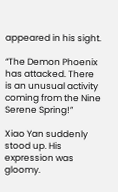appeared in his sight.

“The Demon Phoenix has attacked. There is an unusual activity coming from the Nine Serene Spring!”

Xiao Yan suddenly stood up. His expression was gloomy.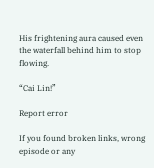His frightening aura caused even the waterfall behind him to stop flowing.

“Cai Lin!”

Report error

If you found broken links, wrong episode or any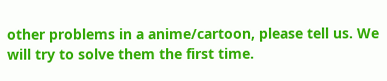other problems in a anime/cartoon, please tell us. We will try to solve them the first time.